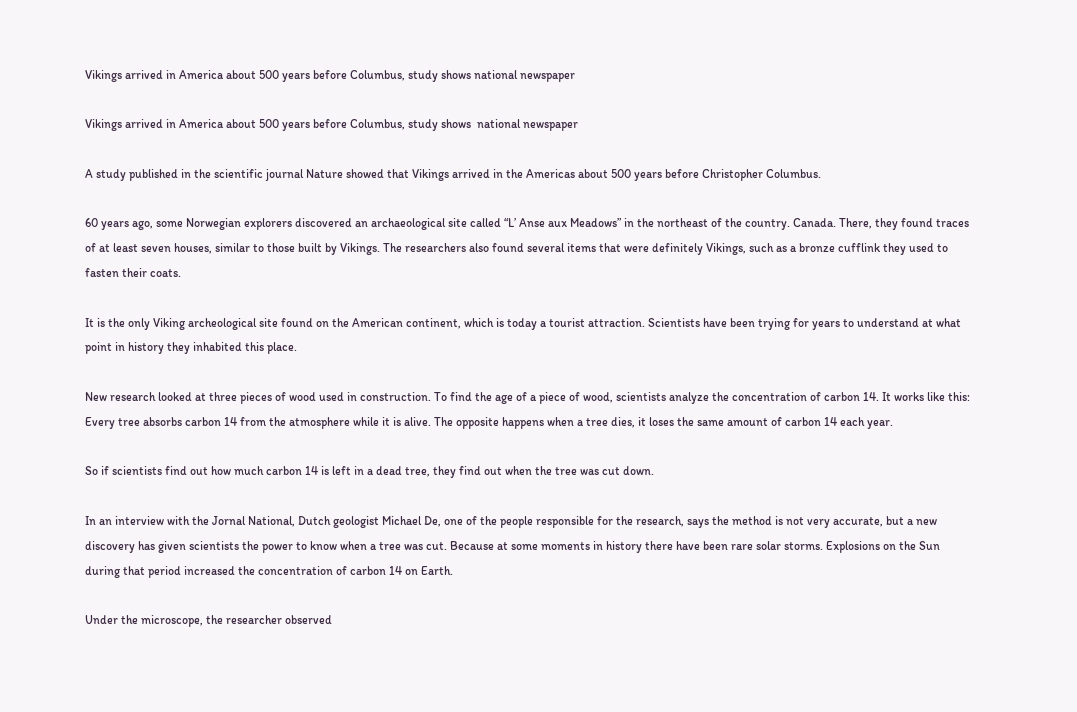Vikings arrived in America about 500 years before Columbus, study shows national newspaper

Vikings arrived in America about 500 years before Columbus, study shows  national newspaper

A study published in the scientific journal Nature showed that Vikings arrived in the Americas about 500 years before Christopher Columbus.

60 years ago, some Norwegian explorers discovered an archaeological site called “L’ Anse aux Meadows” in the northeast of the country. Canada. There, they found traces of at least seven houses, similar to those built by Vikings. The researchers also found several items that were definitely Vikings, such as a bronze cufflink they used to fasten their coats.

It is the only Viking archeological site found on the American continent, which is today a tourist attraction. Scientists have been trying for years to understand at what point in history they inhabited this place.

New research looked at three pieces of wood used in construction. To find the age of a piece of wood, scientists analyze the concentration of carbon 14. It works like this: Every tree absorbs carbon 14 from the atmosphere while it is alive. The opposite happens when a tree dies, it loses the same amount of carbon 14 each year.

So if scientists find out how much carbon 14 is left in a dead tree, they find out when the tree was cut down.

In an interview with the Jornal National, Dutch geologist Michael De, one of the people responsible for the research, says the method is not very accurate, but a new discovery has given scientists the power to know when a tree was cut. Because at some moments in history there have been rare solar storms. Explosions on the Sun during that period increased the concentration of carbon 14 on Earth.

Under the microscope, the researcher observed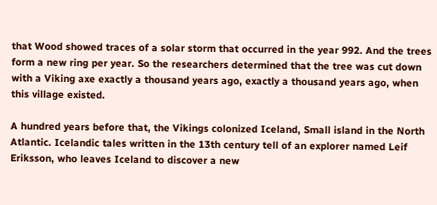that Wood showed traces of a solar storm that occurred in the year 992. And the trees form a new ring per year. So the researchers determined that the tree was cut down with a Viking axe exactly a thousand years ago, exactly a thousand years ago, when this village existed.

A hundred years before that, the Vikings colonized Iceland, Small island in the North Atlantic. Icelandic tales written in the 13th century tell of an explorer named Leif Eriksson, who leaves Iceland to discover a new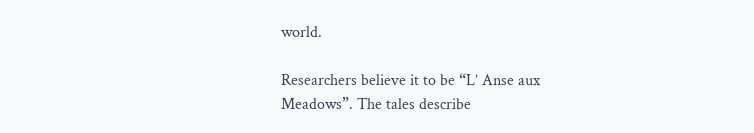world.

Researchers believe it to be “L’ Anse aux Meadows”. The tales describe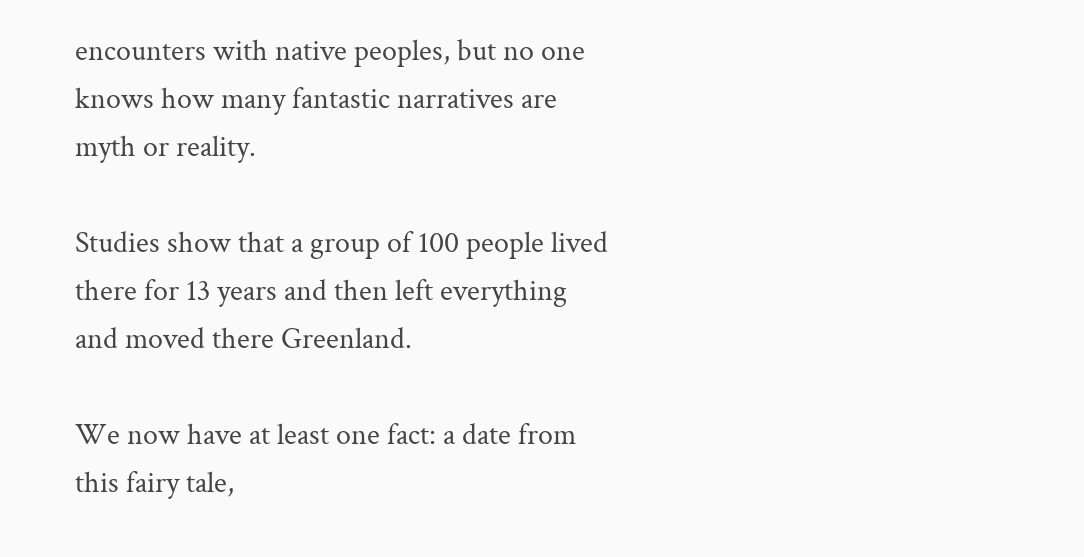encounters with native peoples, but no one knows how many fantastic narratives are myth or reality.

Studies show that a group of 100 people lived there for 13 years and then left everything and moved there Greenland.

We now have at least one fact: a date from this fairy tale,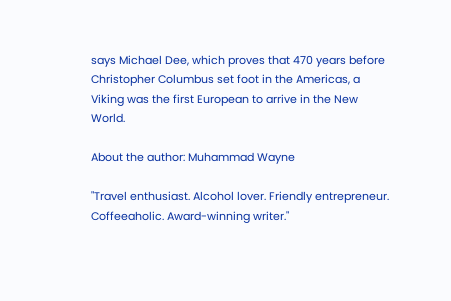says Michael Dee, which proves that 470 years before Christopher Columbus set foot in the Americas, a Viking was the first European to arrive in the New World.

About the author: Muhammad Wayne

"Travel enthusiast. Alcohol lover. Friendly entrepreneur. Coffeeaholic. Award-winning writer."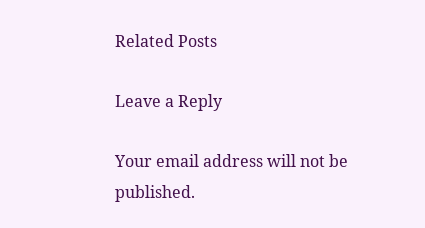Related Posts

Leave a Reply

Your email address will not be published.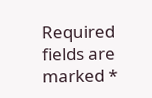Required fields are marked *